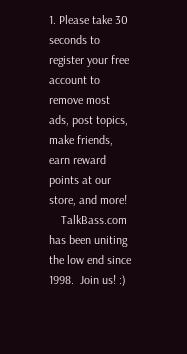1. Please take 30 seconds to register your free account to remove most ads, post topics, make friends, earn reward points at our store, and more!
    TalkBass.com has been uniting the low end since 1998.  Join us! :)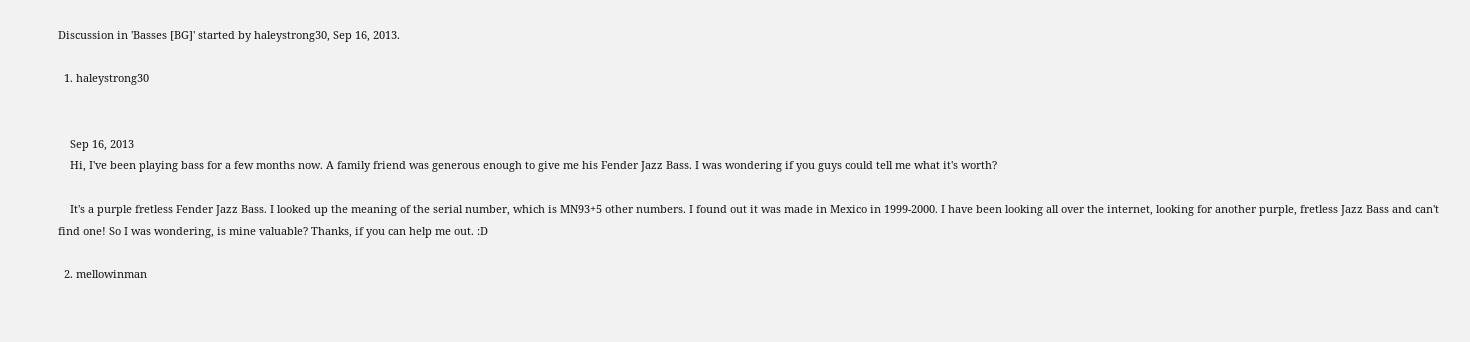Discussion in 'Basses [BG]' started by haleystrong30, Sep 16, 2013.

  1. haleystrong30


    Sep 16, 2013
    Hi, I've been playing bass for a few months now. A family friend was generous enough to give me his Fender Jazz Bass. I was wondering if you guys could tell me what it's worth?

    It's a purple fretless Fender Jazz Bass. I looked up the meaning of the serial number, which is MN93+5 other numbers. I found out it was made in Mexico in 1999-2000. I have been looking all over the internet, looking for another purple, fretless Jazz Bass and can't find one! So I was wondering, is mine valuable? Thanks, if you can help me out. :D

  2. mellowinman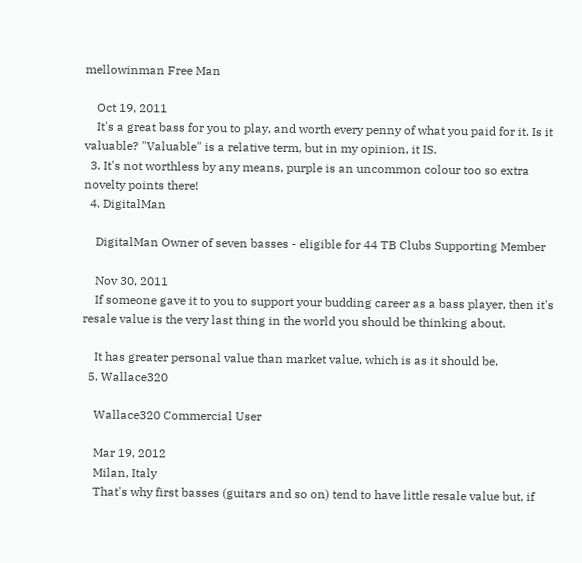mellowinman Free Man

    Oct 19, 2011
    It's a great bass for you to play, and worth every penny of what you paid for it. Is it valuable? "Valuable" is a relative term, but in my opinion, it IS.
  3. It's not worthless by any means, purple is an uncommon colour too so extra novelty points there!
  4. DigitalMan

    DigitalMan Owner of seven basses - eligible for 44 TB Clubs Supporting Member

    Nov 30, 2011
    If someone gave it to you to support your budding career as a bass player, then it's resale value is the very last thing in the world you should be thinking about.

    It has greater personal value than market value, which is as it should be.
  5. Wallace320

    Wallace320 Commercial User

    Mar 19, 2012
    Milan, Italy
    That's why first basses (guitars and so on) tend to have little resale value but, if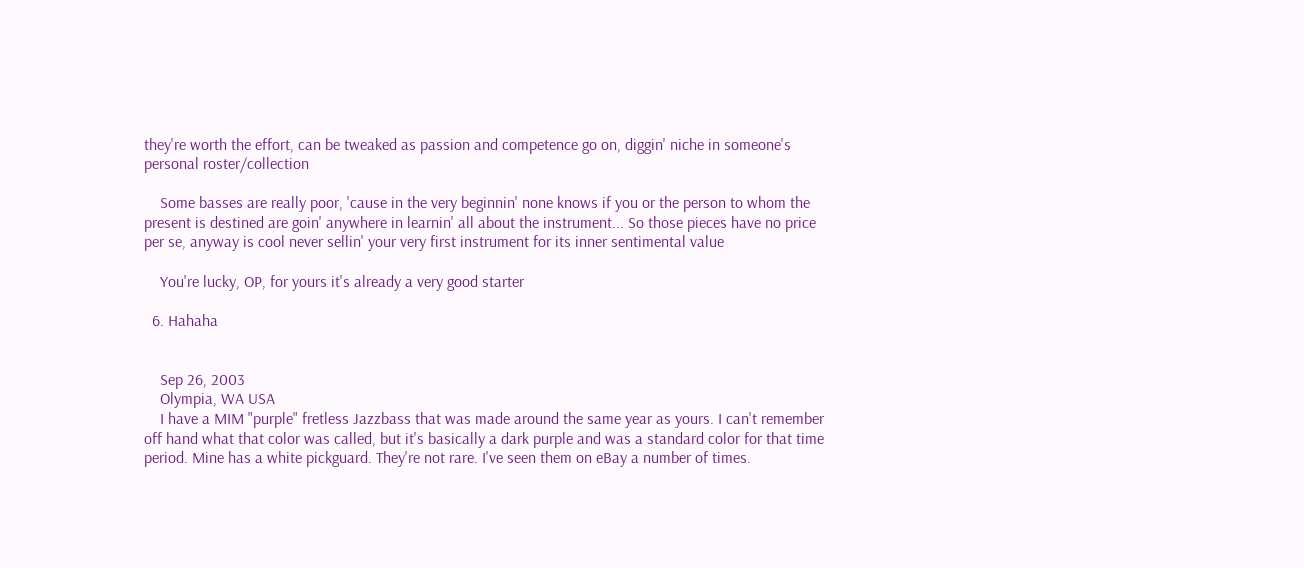they're worth the effort, can be tweaked as passion and competence go on, diggin' niche in someone's personal roster/collection

    Some basses are really poor, 'cause in the very beginnin' none knows if you or the person to whom the present is destined are goin' anywhere in learnin' all about the instrument... So those pieces have no price per se, anyway is cool never sellin' your very first instrument for its inner sentimental value

    You're lucky, OP, for yours it's already a very good starter

  6. Hahaha


    Sep 26, 2003
    Olympia, WA USA
    I have a MIM "purple" fretless Jazzbass that was made around the same year as yours. I can't remember off hand what that color was called, but it's basically a dark purple and was a standard color for that time period. Mine has a white pickguard. They're not rare. I've seen them on eBay a number of times.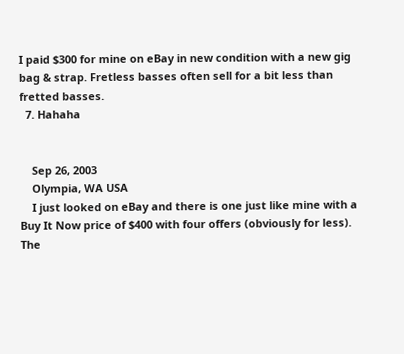I paid $300 for mine on eBay in new condition with a new gig bag & strap. Fretless basses often sell for a bit less than fretted basses.
  7. Hahaha


    Sep 26, 2003
    Olympia, WA USA
    I just looked on eBay and there is one just like mine with a Buy It Now price of $400 with four offers (obviously for less). The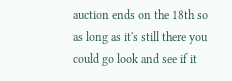auction ends on the 18th so as long as it's still there you could go look and see if it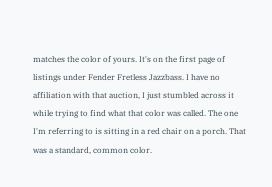matches the color of yours. It's on the first page of listings under Fender Fretless Jazzbass. I have no affiliation with that auction, I just stumbled across it while trying to find what that color was called. The one I'm referring to is sitting in a red chair on a porch. That was a standard, common color.